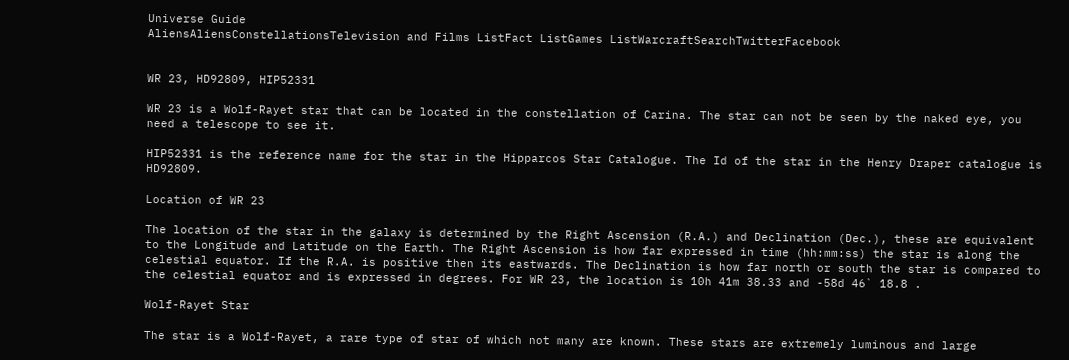Universe Guide
AliensAliensConstellationsTelevision and Films ListFact ListGames ListWarcraftSearchTwitterFacebook


WR 23, HD92809, HIP52331

WR 23 is a Wolf-Rayet star that can be located in the constellation of Carina. The star can not be seen by the naked eye, you need a telescope to see it.

HIP52331 is the reference name for the star in the Hipparcos Star Catalogue. The Id of the star in the Henry Draper catalogue is HD92809.

Location of WR 23

The location of the star in the galaxy is determined by the Right Ascension (R.A.) and Declination (Dec.), these are equivalent to the Longitude and Latitude on the Earth. The Right Ascension is how far expressed in time (hh:mm:ss) the star is along the celestial equator. If the R.A. is positive then its eastwards. The Declination is how far north or south the star is compared to the celestial equator and is expressed in degrees. For WR 23, the location is 10h 41m 38.33 and -58d 46` 18.8 .

Wolf-Rayet Star

The star is a Wolf-Rayet, a rare type of star of which not many are known. These stars are extremely luminous and large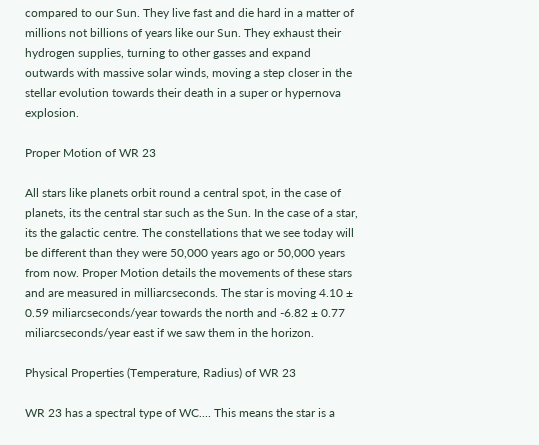compared to our Sun. They live fast and die hard in a matter of millions not billions of years like our Sun. They exhaust their hydrogen supplies, turning to other gasses and expand outwards with massive solar winds, moving a step closer in the stellar evolution towards their death in a super or hypernova explosion.

Proper Motion of WR 23

All stars like planets orbit round a central spot, in the case of planets, its the central star such as the Sun. In the case of a star, its the galactic centre. The constellations that we see today will be different than they were 50,000 years ago or 50,000 years from now. Proper Motion details the movements of these stars and are measured in milliarcseconds. The star is moving 4.10 ± 0.59 miliarcseconds/year towards the north and -6.82 ± 0.77 miliarcseconds/year east if we saw them in the horizon.

Physical Properties (Temperature, Radius) of WR 23

WR 23 has a spectral type of WC.... This means the star is a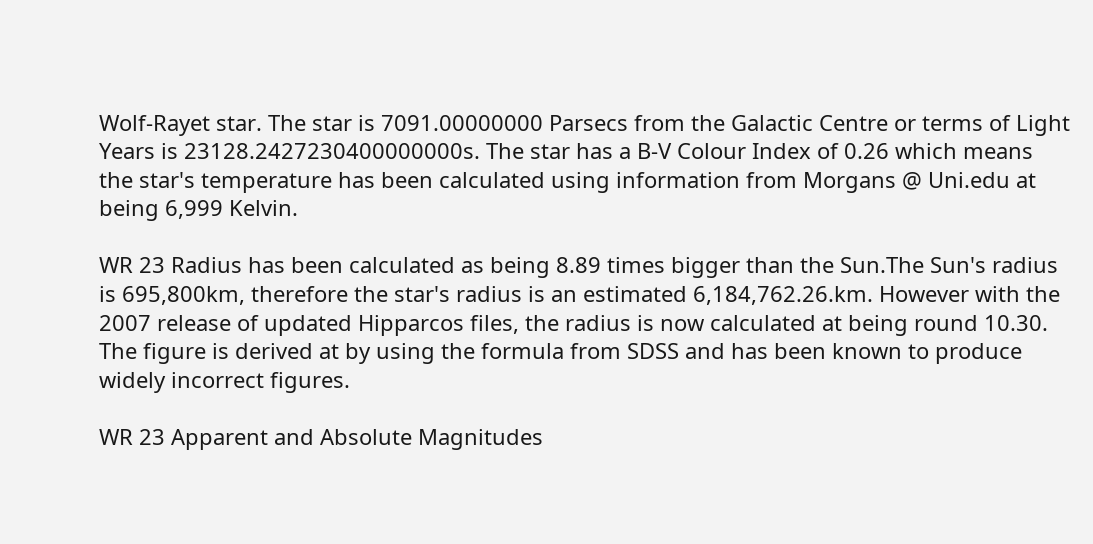Wolf-Rayet star. The star is 7091.00000000 Parsecs from the Galactic Centre or terms of Light Years is 23128.2427230400000000s. The star has a B-V Colour Index of 0.26 which means the star's temperature has been calculated using information from Morgans @ Uni.edu at being 6,999 Kelvin.

WR 23 Radius has been calculated as being 8.89 times bigger than the Sun.The Sun's radius is 695,800km, therefore the star's radius is an estimated 6,184,762.26.km. However with the 2007 release of updated Hipparcos files, the radius is now calculated at being round 10.30. The figure is derived at by using the formula from SDSS and has been known to produce widely incorrect figures.

WR 23 Apparent and Absolute Magnitudes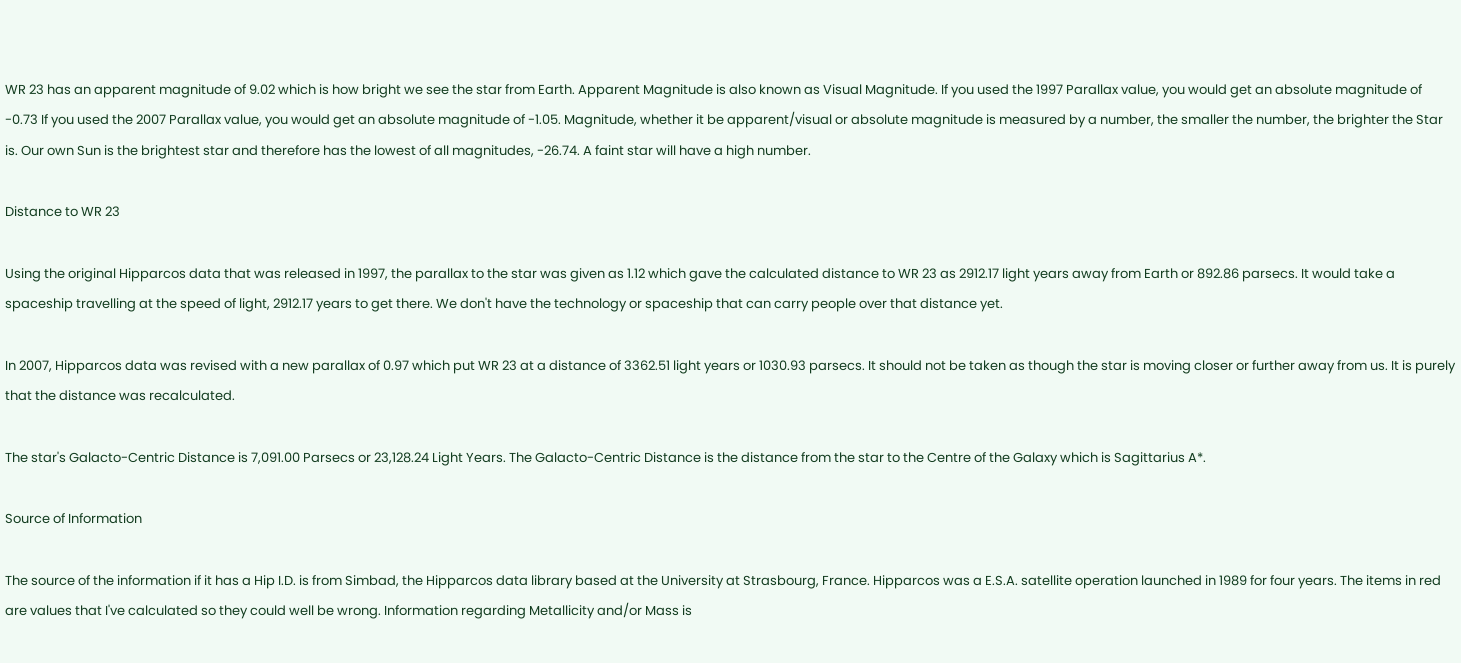WR 23 has an apparent magnitude of 9.02 which is how bright we see the star from Earth. Apparent Magnitude is also known as Visual Magnitude. If you used the 1997 Parallax value, you would get an absolute magnitude of -0.73 If you used the 2007 Parallax value, you would get an absolute magnitude of -1.05. Magnitude, whether it be apparent/visual or absolute magnitude is measured by a number, the smaller the number, the brighter the Star is. Our own Sun is the brightest star and therefore has the lowest of all magnitudes, -26.74. A faint star will have a high number.

Distance to WR 23

Using the original Hipparcos data that was released in 1997, the parallax to the star was given as 1.12 which gave the calculated distance to WR 23 as 2912.17 light years away from Earth or 892.86 parsecs. It would take a spaceship travelling at the speed of light, 2912.17 years to get there. We don't have the technology or spaceship that can carry people over that distance yet.

In 2007, Hipparcos data was revised with a new parallax of 0.97 which put WR 23 at a distance of 3362.51 light years or 1030.93 parsecs. It should not be taken as though the star is moving closer or further away from us. It is purely that the distance was recalculated.

The star's Galacto-Centric Distance is 7,091.00 Parsecs or 23,128.24 Light Years. The Galacto-Centric Distance is the distance from the star to the Centre of the Galaxy which is Sagittarius A*.

Source of Information

The source of the information if it has a Hip I.D. is from Simbad, the Hipparcos data library based at the University at Strasbourg, France. Hipparcos was a E.S.A. satellite operation launched in 1989 for four years. The items in red are values that I've calculated so they could well be wrong. Information regarding Metallicity and/or Mass is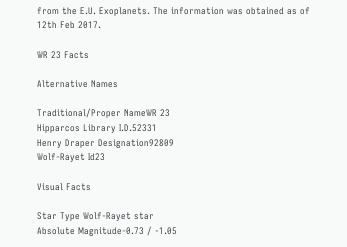from the E.U. Exoplanets. The information was obtained as of 12th Feb 2017.

WR 23 Facts

Alternative Names

Traditional/Proper NameWR 23
Hipparcos Library I.D.52331
Henry Draper Designation92809
Wolf-Rayet Id23

Visual Facts

Star Type Wolf-Rayet star
Absolute Magnitude-0.73 / -1.05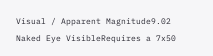Visual / Apparent Magnitude9.02
Naked Eye VisibleRequires a 7x50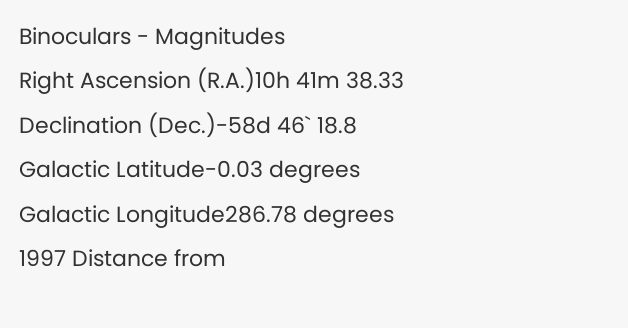Binoculars - Magnitudes
Right Ascension (R.A.)10h 41m 38.33
Declination (Dec.)-58d 46` 18.8
Galactic Latitude-0.03 degrees
Galactic Longitude286.78 degrees
1997 Distance from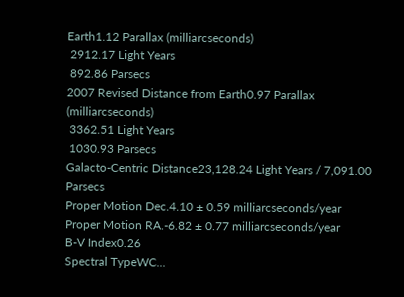Earth1.12 Parallax (milliarcseconds)
 2912.17 Light Years
 892.86 Parsecs
2007 Revised Distance from Earth0.97 Parallax (milliarcseconds)
 3362.51 Light Years
 1030.93 Parsecs
Galacto-Centric Distance23,128.24 Light Years / 7,091.00 Parsecs
Proper Motion Dec.4.10 ± 0.59 milliarcseconds/year
Proper Motion RA.-6.82 ± 0.77 milliarcseconds/year
B-V Index0.26
Spectral TypeWC...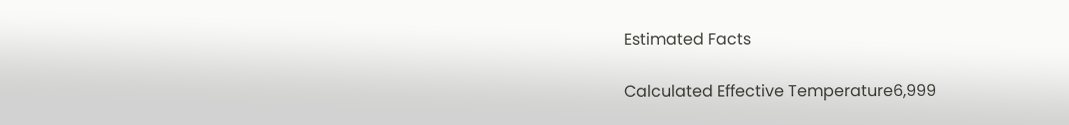Estimated Facts

Calculated Effective Temperature6,999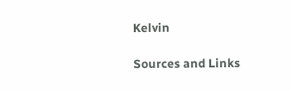Kelvin

Sources and Links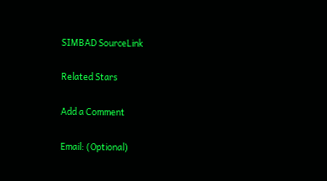SIMBAD SourceLink

Related Stars

Add a Comment

Email: (Optional)